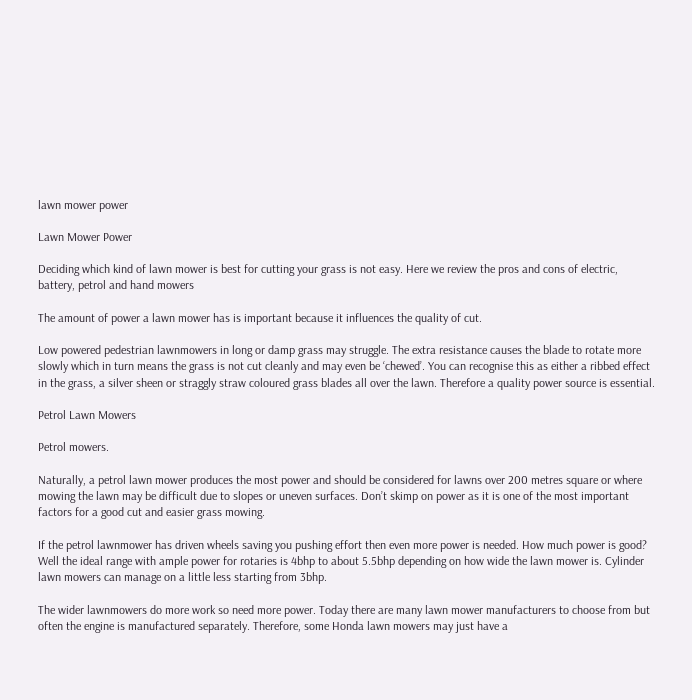lawn mower power

Lawn Mower Power

Deciding which kind of lawn mower is best for cutting your grass is not easy. Here we review the pros and cons of electric, battery, petrol and hand mowers

The amount of power a lawn mower has is important because it influences the quality of cut.

Low powered pedestrian lawnmowers in long or damp grass may struggle. The extra resistance causes the blade to rotate more slowly which in turn means the grass is not cut cleanly and may even be ‘chewed’. You can recognise this as either a ribbed effect in the grass, a silver sheen or straggly straw coloured grass blades all over the lawn. Therefore a quality power source is essential.

Petrol Lawn Mowers

Petrol mowers.

Naturally, a petrol lawn mower produces the most power and should be considered for lawns over 200 metres square or where mowing the lawn may be difficult due to slopes or uneven surfaces. Don’t skimp on power as it is one of the most important factors for a good cut and easier grass mowing.

If the petrol lawnmower has driven wheels saving you pushing effort then even more power is needed. How much power is good? Well the ideal range with ample power for rotaries is 4bhp to about 5.5bhp depending on how wide the lawn mower is. Cylinder lawn mowers can manage on a little less starting from 3bhp.

The wider lawnmowers do more work so need more power. Today there are many lawn mower manufacturers to choose from but often the engine is manufactured separately. Therefore, some Honda lawn mowers may just have a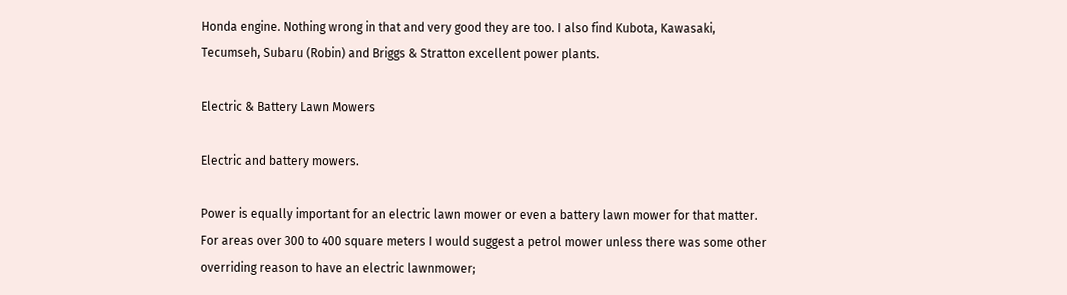Honda engine. Nothing wrong in that and very good they are too. I also find Kubota, Kawasaki, Tecumseh, Subaru (Robin) and Briggs & Stratton excellent power plants.

Electric & Battery Lawn Mowers

Electric and battery mowers.

Power is equally important for an electric lawn mower or even a battery lawn mower for that matter. For areas over 300 to 400 square meters I would suggest a petrol mower unless there was some other overriding reason to have an electric lawnmower;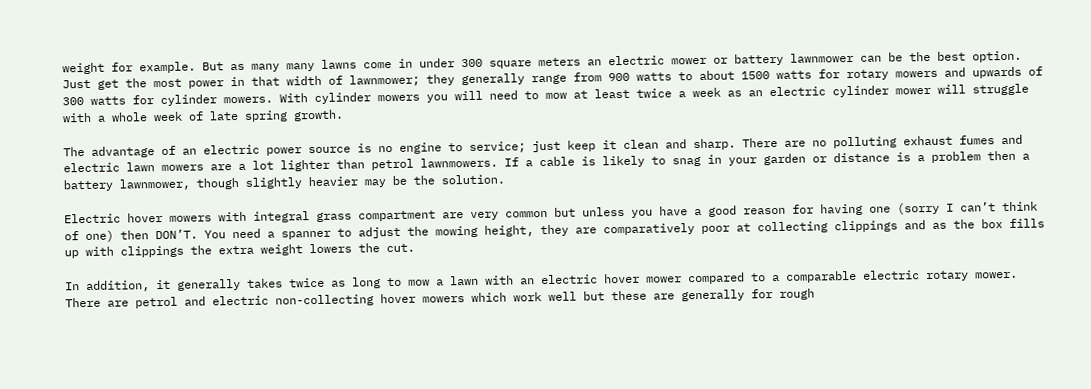weight for example. But as many many lawns come in under 300 square meters an electric mower or battery lawnmower can be the best option. Just get the most power in that width of lawnmower; they generally range from 900 watts to about 1500 watts for rotary mowers and upwards of 300 watts for cylinder mowers. With cylinder mowers you will need to mow at least twice a week as an electric cylinder mower will struggle with a whole week of late spring growth.

The advantage of an electric power source is no engine to service; just keep it clean and sharp. There are no polluting exhaust fumes and electric lawn mowers are a lot lighter than petrol lawnmowers. If a cable is likely to snag in your garden or distance is a problem then a battery lawnmower, though slightly heavier may be the solution.

Electric hover mowers with integral grass compartment are very common but unless you have a good reason for having one (sorry I can’t think of one) then DON’T. You need a spanner to adjust the mowing height, they are comparatively poor at collecting clippings and as the box fills up with clippings the extra weight lowers the cut.

In addition, it generally takes twice as long to mow a lawn with an electric hover mower compared to a comparable electric rotary mower. There are petrol and electric non-collecting hover mowers which work well but these are generally for rough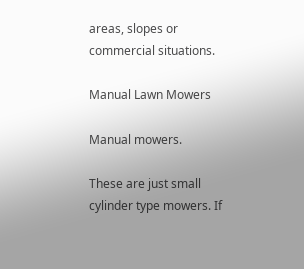areas, slopes or commercial situations.

Manual Lawn Mowers

Manual mowers.

These are just small cylinder type mowers. If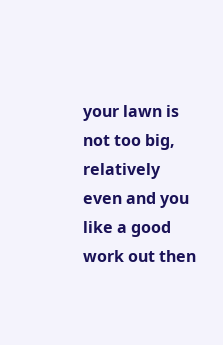your lawn is not too big, relatively even and you like a good work out then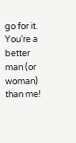go for it. You’re a better man (or woman) than me!